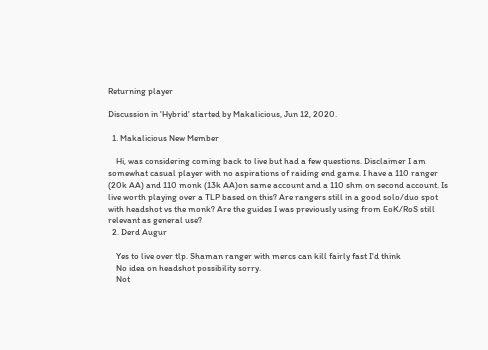Returning player

Discussion in 'Hybrid' started by Makalicious, Jun 12, 2020.

  1. Makalicious New Member

    Hi, was considering coming back to live but had a few questions. Disclaimer I am somewhat casual player with no aspirations of raiding end game. I have a 110 ranger (20k AA) and 110 monk (13k AA)on same account and a 110 shm on second account. Is live worth playing over a TLP based on this? Are rangers still in a good solo/duo spot with headshot vs the monk? Are the guides I was previously using from EoK/RoS still relevant as general use?
  2. Derd Augur

    Yes to live over tlp. Shaman ranger with mercs can kill fairly fast I'd think
    No idea on headshot possibility sorry.
    Not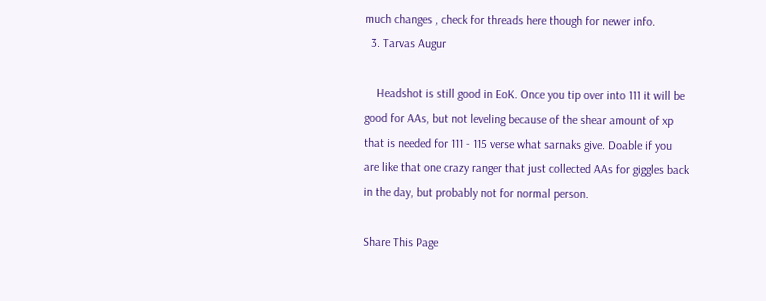much changes , check for threads here though for newer info.
  3. Tarvas Augur

    Headshot is still good in EoK. Once you tip over into 111 it will be good for AAs, but not leveling because of the shear amount of xp that is needed for 111 - 115 verse what sarnaks give. Doable if you are like that one crazy ranger that just collected AAs for giggles back in the day, but probably not for normal person.

Share This Page